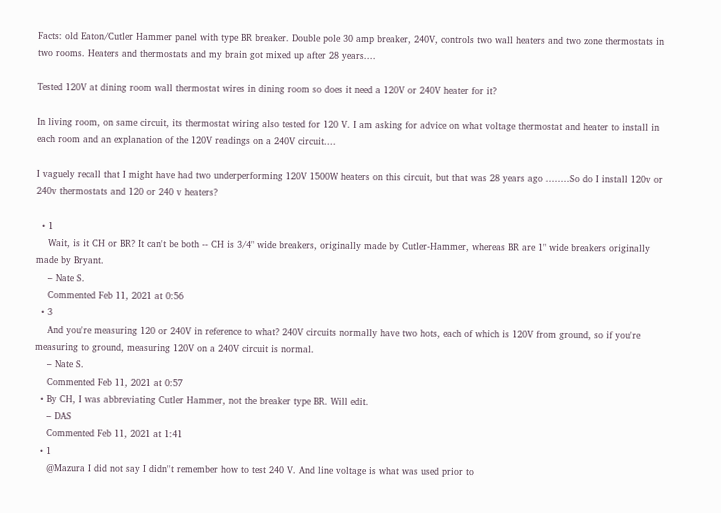Facts: old Eaton/Cutler Hammer panel with type BR breaker. Double pole 30 amp breaker, 240V, controls two wall heaters and two zone thermostats in two rooms. Heaters and thermostats and my brain got mixed up after 28 years....

Tested 120V at dining room wall thermostat wires in dining room so does it need a 120V or 240V heater for it?

In living room, on same circuit, its thermostat wiring also tested for 120 V. I am asking for advice on what voltage thermostat and heater to install in each room and an explanation of the 120V readings on a 240V circuit....

I vaguely recall that I might have had two underperforming 120V 1500W heaters on this circuit, but that was 28 years ago ........So do I install 120v or 240v thermostats and 120 or 240 v heaters?

  • 1
    Wait, is it CH or BR? It can't be both -- CH is 3/4" wide breakers, originally made by Cutler-Hammer, whereas BR are 1" wide breakers originally made by Bryant.
    – Nate S.
    Commented Feb 11, 2021 at 0:56
  • 3
    And you're measuring 120 or 240V in reference to what? 240V circuits normally have two hots, each of which is 120V from ground, so if you're measuring to ground, measuring 120V on a 240V circuit is normal.
    – Nate S.
    Commented Feb 11, 2021 at 0:57
  • By CH, I was abbreviating Cutler Hammer, not the breaker type BR. Will edit.
    – DAS
    Commented Feb 11, 2021 at 1:41
  • 1
    @Mazura I did not say I didn''t remember how to test 240 V. And line voltage is what was used prior to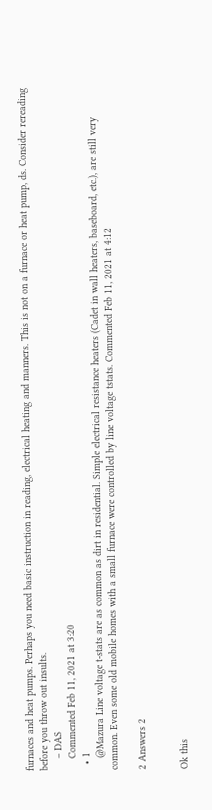furnaces and heat pumps. Perhaps you need basic instruction in reading, electrical heating and manners. This is not on a furnace or heat pump, ds. Consider rereading before you throw out insults.
    – DAS
    Commented Feb 11, 2021 at 3:20
  • 1
    @Mazura Line voltage t-stats are as common as dirt in residential. Simple electrical resistance heaters (Cadet in wall heaters, baseboard, etc.), are still very common. Even some old mobile homes with a small furnace were controlled by line voltage tstats. Commented Feb 11, 2021 at 4:12

2 Answers 2


Ok this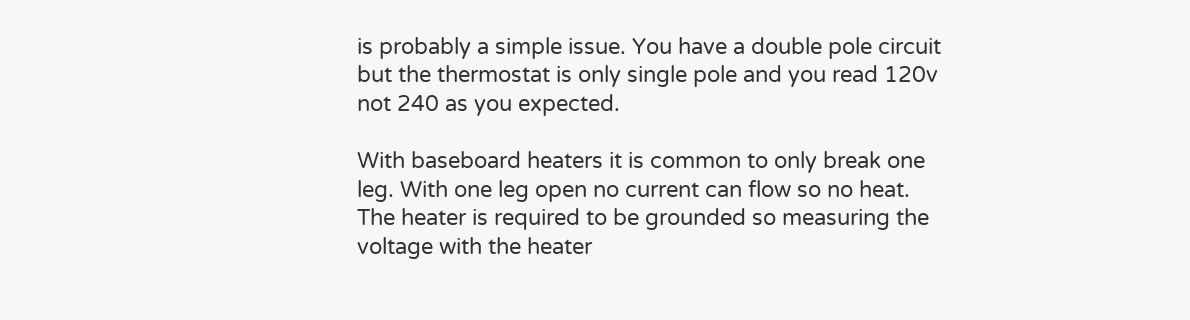is probably a simple issue. You have a double pole circuit but the thermostat is only single pole and you read 120v not 240 as you expected.

With baseboard heaters it is common to only break one leg. With one leg open no current can flow so no heat. The heater is required to be grounded so measuring the voltage with the heater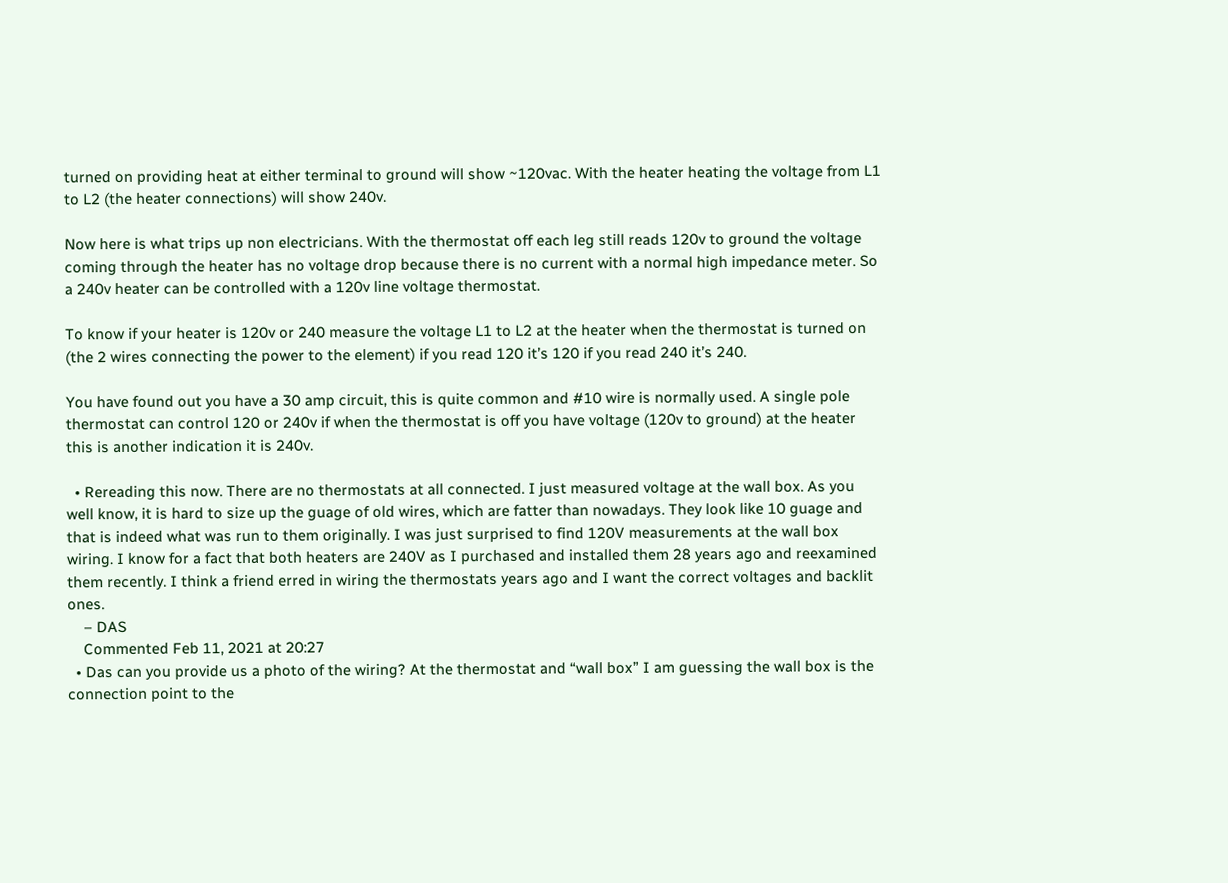turned on providing heat at either terminal to ground will show ~120vac. With the heater heating the voltage from L1 to L2 (the heater connections) will show 240v.

Now here is what trips up non electricians. With the thermostat off each leg still reads 120v to ground the voltage coming through the heater has no voltage drop because there is no current with a normal high impedance meter. So a 240v heater can be controlled with a 120v line voltage thermostat.

To know if your heater is 120v or 240 measure the voltage L1 to L2 at the heater when the thermostat is turned on (the 2 wires connecting the power to the element) if you read 120 it’s 120 if you read 240 it’s 240.

You have found out you have a 30 amp circuit, this is quite common and #10 wire is normally used. A single pole thermostat can control 120 or 240v if when the thermostat is off you have voltage (120v to ground) at the heater this is another indication it is 240v.

  • Rereading this now. There are no thermostats at all connected. I just measured voltage at the wall box. As you well know, it is hard to size up the guage of old wires, which are fatter than nowadays. They look like 10 guage and that is indeed what was run to them originally. I was just surprised to find 120V measurements at the wall box wiring. I know for a fact that both heaters are 240V as I purchased and installed them 28 years ago and reexamined them recently. I think a friend erred in wiring the thermostats years ago and I want the correct voltages and backlit ones.
    – DAS
    Commented Feb 11, 2021 at 20:27
  • Das can you provide us a photo of the wiring? At the thermostat and “wall box” I am guessing the wall box is the connection point to the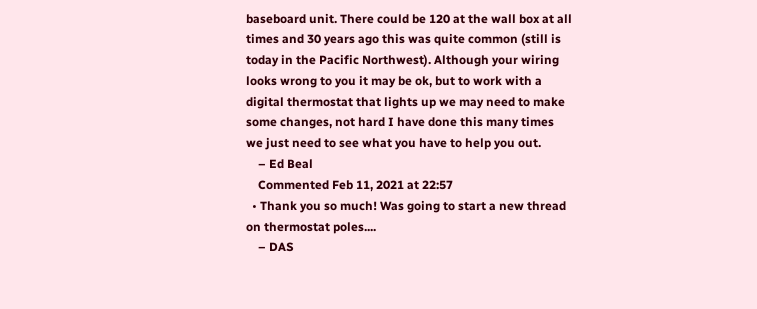baseboard unit. There could be 120 at the wall box at all times and 30 years ago this was quite common (still is today in the Pacific Northwest). Although your wiring looks wrong to you it may be ok, but to work with a digital thermostat that lights up we may need to make some changes, not hard I have done this many times we just need to see what you have to help you out.
    – Ed Beal
    Commented Feb 11, 2021 at 22:57
  • Thank you so much! Was going to start a new thread on thermostat poles....
    – DAS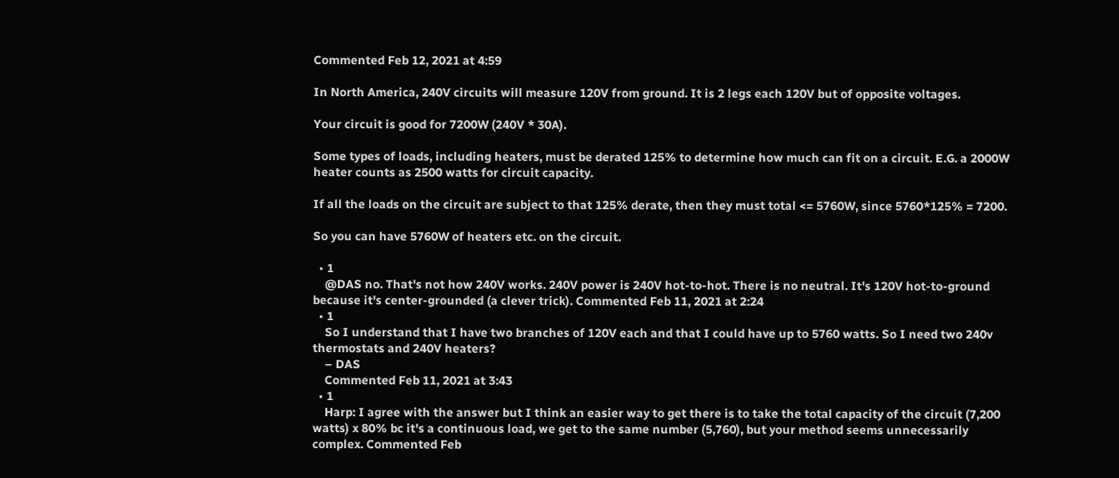Commented Feb 12, 2021 at 4:59

In North America, 240V circuits will measure 120V from ground. It is 2 legs each 120V but of opposite voltages.

Your circuit is good for 7200W (240V * 30A).

Some types of loads, including heaters, must be derated 125% to determine how much can fit on a circuit. E.G. a 2000W heater counts as 2500 watts for circuit capacity.

If all the loads on the circuit are subject to that 125% derate, then they must total <= 5760W, since 5760*125% = 7200.

So you can have 5760W of heaters etc. on the circuit.

  • 1
    @DAS no. That's not how 240V works. 240V power is 240V hot-to-hot. There is no neutral. It's 120V hot-to-ground because it's center-grounded (a clever trick). Commented Feb 11, 2021 at 2:24
  • 1
    So I understand that I have two branches of 120V each and that I could have up to 5760 watts. So I need two 240v thermostats and 240V heaters?
    – DAS
    Commented Feb 11, 2021 at 3:43
  • 1
    Harp: I agree with the answer but I think an easier way to get there is to take the total capacity of the circuit (7,200 watts) x 80% bc it's a continuous load, we get to the same number (5,760), but your method seems unnecessarily complex. Commented Feb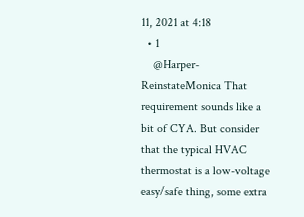11, 2021 at 4:18
  • 1
    @Harper-ReinstateMonica That requirement sounds like a bit of CYA. But consider that the typical HVAC thermostat is a low-voltage easy/safe thing, some extra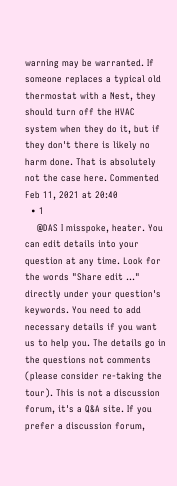warning may be warranted. If someone replaces a typical old thermostat with a Nest, they should turn off the HVAC system when they do it, but if they don't there is likely no harm done. That is absolutely not the case here. Commented Feb 11, 2021 at 20:40
  • 1
    @DAS I misspoke, heater. You can edit details into your question at any time. Look for the words "Share edit ..." directly under your question's keywords. You need to add necessary details if you want us to help you. The details go in the questions not comments (please consider re-taking the tour). This is not a discussion forum, it's a Q&A site. If you prefer a discussion forum,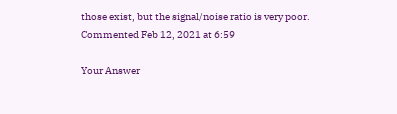those exist, but the signal/noise ratio is very poor. Commented Feb 12, 2021 at 6:59

Your Answer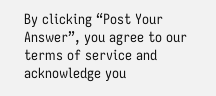By clicking “Post Your Answer”, you agree to our terms of service and acknowledge you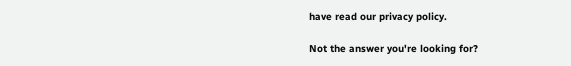have read our privacy policy.

Not the answer you're looking for?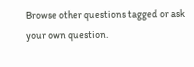Browse other questions tagged or ask your own question.